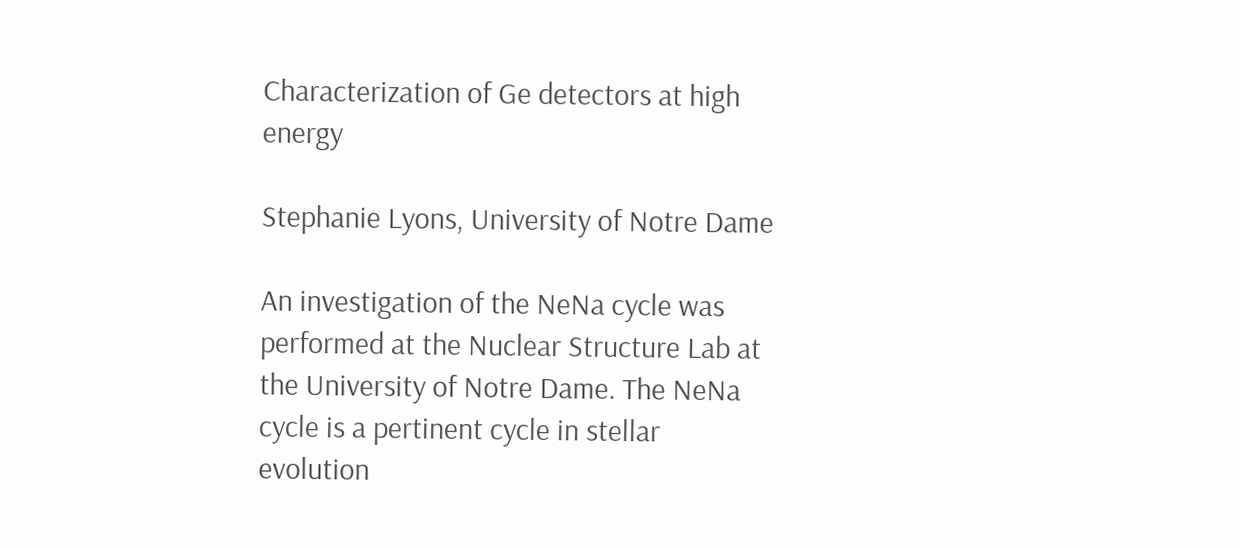Characterization of Ge detectors at high energy

Stephanie Lyons, University of Notre Dame

An investigation of the NeNa cycle was performed at the Nuclear Structure Lab at the University of Notre Dame. The NeNa cycle is a pertinent cycle in stellar evolution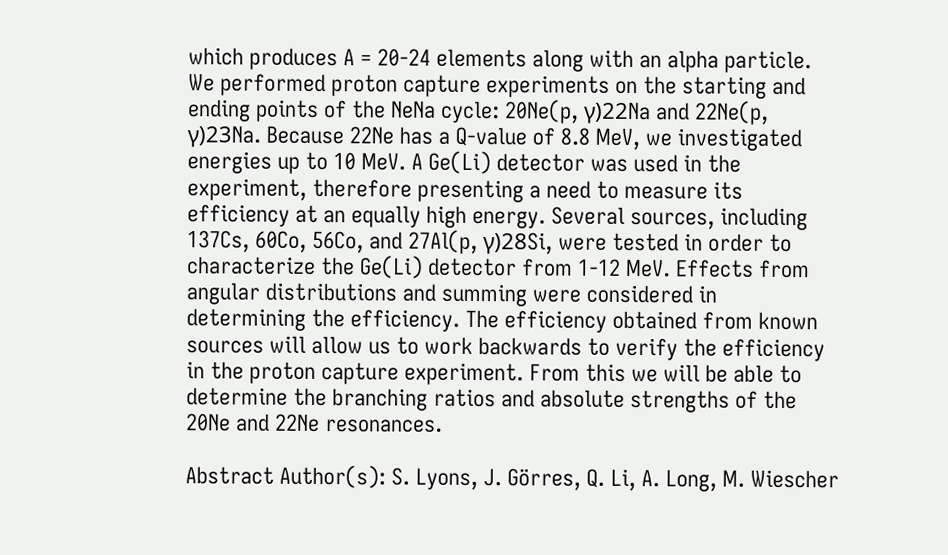which produces A = 20-24 elements along with an alpha particle. We performed proton capture experiments on the starting and ending points of the NeNa cycle: 20Ne(p, γ)22Na and 22Ne(p, γ)23Na. Because 22Ne has a Q-value of 8.8 MeV, we investigated energies up to 10 MeV. A Ge(Li) detector was used in the experiment, therefore presenting a need to measure its efficiency at an equally high energy. Several sources, including 137Cs, 60Co, 56Co, and 27Al(p, γ)28Si, were tested in order to characterize the Ge(Li) detector from 1-12 MeV. Effects from angular distributions and summing were considered in determining the efficiency. The efficiency obtained from known sources will allow us to work backwards to verify the efficiency in the proton capture experiment. From this we will be able to determine the branching ratios and absolute strengths of the 20Ne and 22Ne resonances.

Abstract Author(s): S. Lyons, J. Görres, Q. Li, A. Long, M. Wiescher